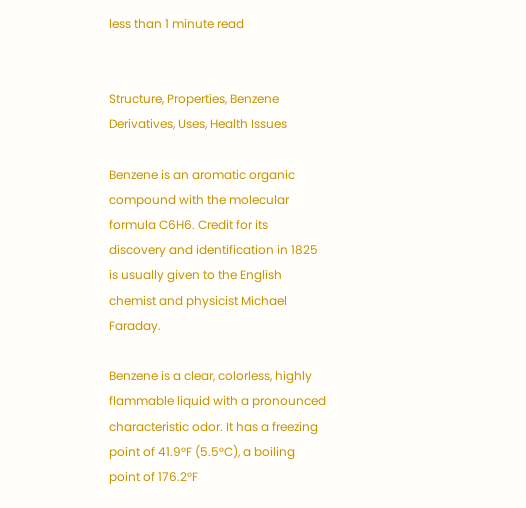less than 1 minute read


Structure, Properties, Benzene Derivatives, Uses, Health Issues

Benzene is an aromatic organic compound with the molecular formula C6H6. Credit for its discovery and identification in 1825 is usually given to the English chemist and physicist Michael Faraday.

Benzene is a clear, colorless, highly flammable liquid with a pronounced characteristic odor. It has a freezing point of 41.9°F (5.5°C), a boiling point of 176.2°F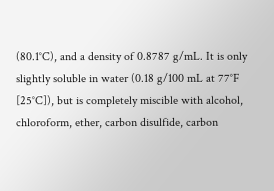(80.1°C), and a density of 0.8787 g/mL. It is only slightly soluble in water (0.18 g/100 mL at 77°F [25°C]), but is completely miscible with alcohol, chloroform, ether, carbon disulfide, carbon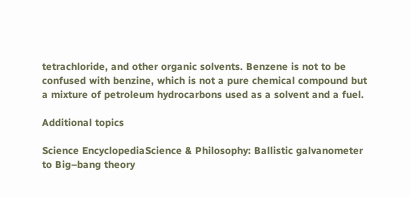tetrachloride, and other organic solvents. Benzene is not to be confused with benzine, which is not a pure chemical compound but a mixture of petroleum hydrocarbons used as a solvent and a fuel.

Additional topics

Science EncyclopediaScience & Philosophy: Ballistic galvanometer to Big–bang theory